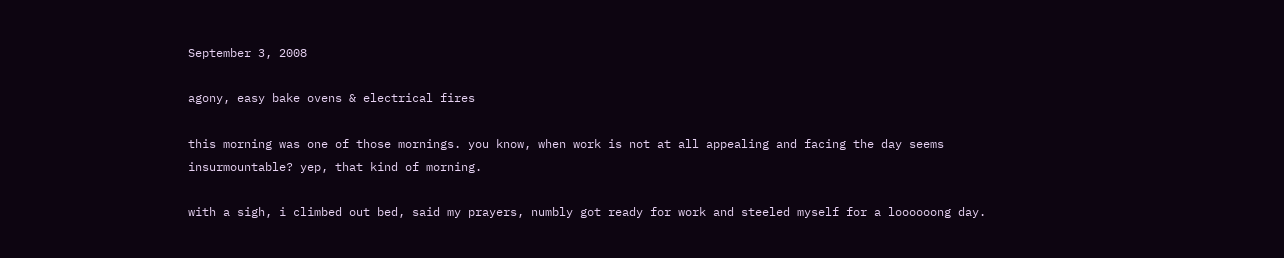September 3, 2008

agony, easy bake ovens & electrical fires

this morning was one of those mornings. you know, when work is not at all appealing and facing the day seems insurmountable? yep, that kind of morning.

with a sigh, i climbed out bed, said my prayers, numbly got ready for work and steeled myself for a loooooong day.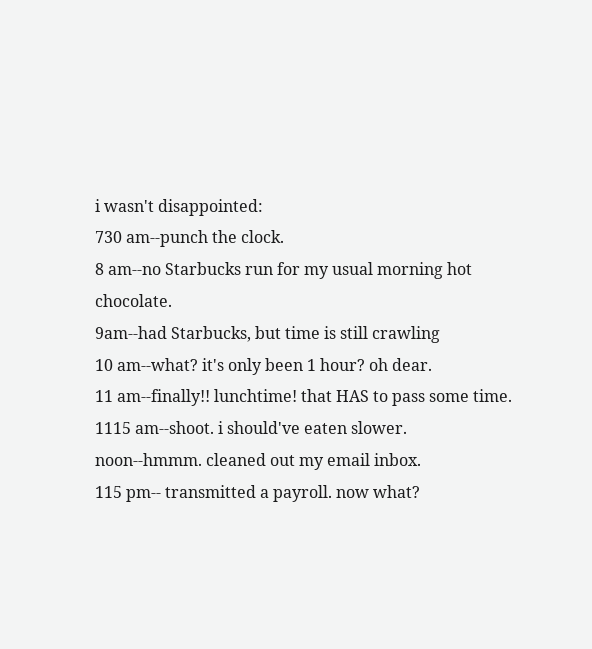i wasn't disappointed:
730 am--punch the clock.
8 am--no Starbucks run for my usual morning hot chocolate.
9am--had Starbucks, but time is still crawling
10 am--what? it's only been 1 hour? oh dear.
11 am--finally!! lunchtime! that HAS to pass some time.
1115 am--shoot. i should've eaten slower.
noon--hmmm. cleaned out my email inbox.
115 pm-- transmitted a payroll. now what?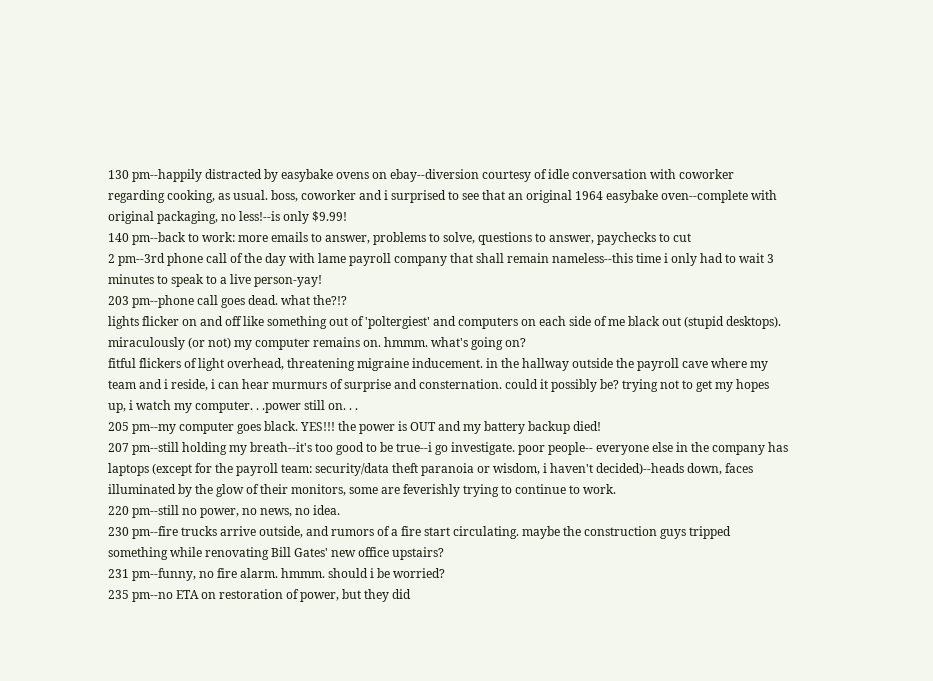130 pm--happily distracted by easybake ovens on ebay--diversion courtesy of idle conversation with coworker regarding cooking, as usual. boss, coworker and i surprised to see that an original 1964 easybake oven--complete with original packaging, no less!--is only $9.99!
140 pm--back to work: more emails to answer, problems to solve, questions to answer, paychecks to cut
2 pm--3rd phone call of the day with lame payroll company that shall remain nameless--this time i only had to wait 3 minutes to speak to a live person-yay!
203 pm--phone call goes dead. what the?!?
lights flicker on and off like something out of 'poltergiest' and computers on each side of me black out (stupid desktops). miraculously (or not) my computer remains on. hmmm. what's going on?
fitful flickers of light overhead, threatening migraine inducement. in the hallway outside the payroll cave where my team and i reside, i can hear murmurs of surprise and consternation. could it possibly be? trying not to get my hopes up, i watch my computer. . .power still on. . .
205 pm--my computer goes black. YES!!! the power is OUT and my battery backup died!
207 pm--still holding my breath--it's too good to be true--i go investigate. poor people-- everyone else in the company has laptops (except for the payroll team: security/data theft paranoia or wisdom, i haven't decided)--heads down, faces illuminated by the glow of their monitors, some are feverishly trying to continue to work.
220 pm--still no power, no news, no idea.
230 pm--fire trucks arrive outside, and rumors of a fire start circulating. maybe the construction guys tripped something while renovating Bill Gates' new office upstairs?
231 pm--funny, no fire alarm. hmmm. should i be worried?
235 pm--no ETA on restoration of power, but they did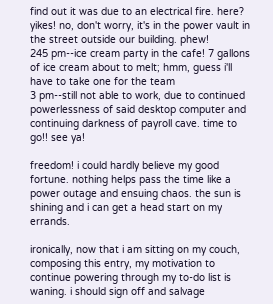find out it was due to an electrical fire. here? yikes! no, don't worry, it's in the power vault in the street outside our building. phew!
245 pm--ice cream party in the cafe! 7 gallons of ice cream about to melt; hmm, guess i'll have to take one for the team
3 pm--still not able to work, due to continued powerlessness of said desktop computer and continuing darkness of payroll cave. time to go!! see ya!

freedom! i could hardly believe my good fortune. nothing helps pass the time like a power outage and ensuing chaos. the sun is shining and i can get a head start on my errands.

ironically, now that i am sitting on my couch, composing this entry, my motivation to continue powering through my to-do list is waning. i should sign off and salvage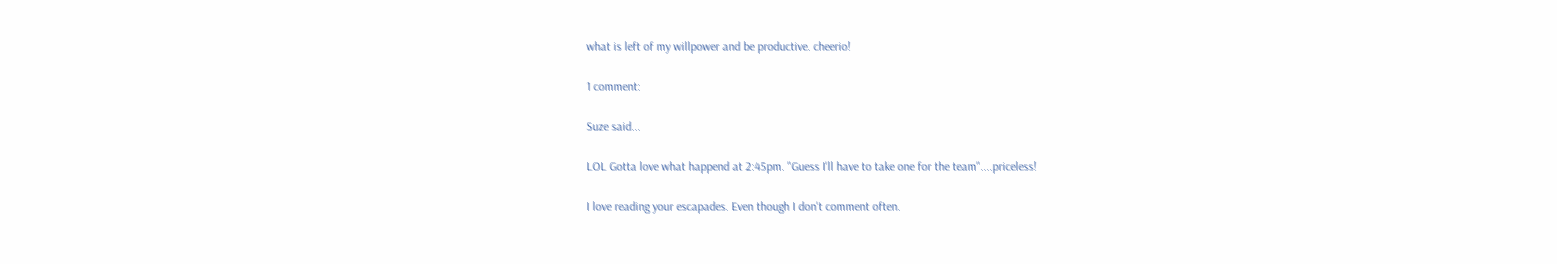what is left of my willpower and be productive. cheerio!

1 comment:

Suze said...

LOL Gotta love what happend at 2:45pm. "Guess I'll have to take one for the team"....priceless!

I love reading your escapades. Even though I don't comment often.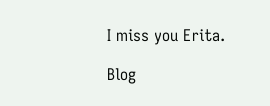I miss you Erita.

Blog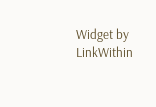Widget by LinkWithin